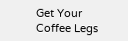Get Your Coffee Legs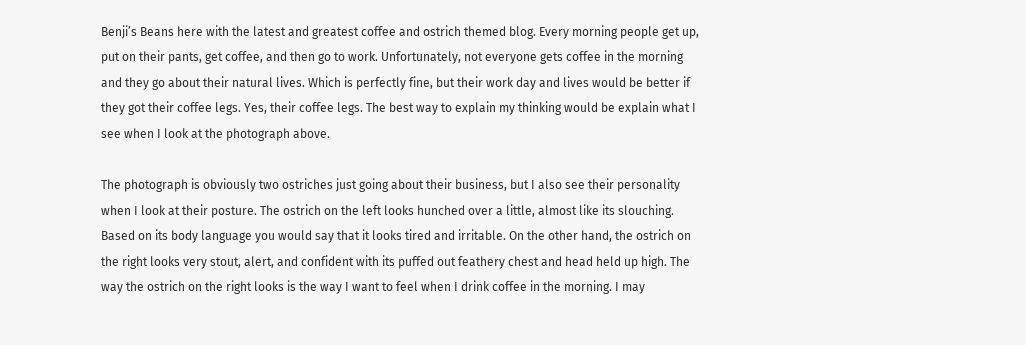Benji’s Beans here with the latest and greatest coffee and ostrich themed blog. Every morning people get up, put on their pants, get coffee, and then go to work. Unfortunately, not everyone gets coffee in the morning and they go about their natural lives. Which is perfectly fine, but their work day and lives would be better if they got their coffee legs. Yes, their coffee legs. The best way to explain my thinking would be explain what I see when I look at the photograph above.

The photograph is obviously two ostriches just going about their business, but I also see their personality when I look at their posture. The ostrich on the left looks hunched over a little, almost like its slouching. Based on its body language you would say that it looks tired and irritable. On the other hand, the ostrich on the right looks very stout, alert, and confident with its puffed out feathery chest and head held up high. The way the ostrich on the right looks is the way I want to feel when I drink coffee in the morning. I may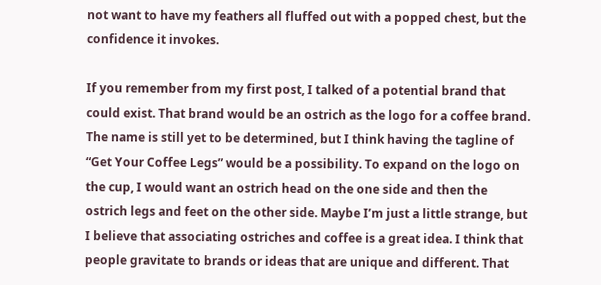not want to have my feathers all fluffed out with a popped chest, but the confidence it invokes.

If you remember from my first post, I talked of a potential brand that could exist. That brand would be an ostrich as the logo for a coffee brand. The name is still yet to be determined, but I think having the tagline of “Get Your Coffee Legs” would be a possibility. To expand on the logo on the cup, I would want an ostrich head on the one side and then the ostrich legs and feet on the other side. Maybe I’m just a little strange, but I believe that associating ostriches and coffee is a great idea. I think that people gravitate to brands or ideas that are unique and different. That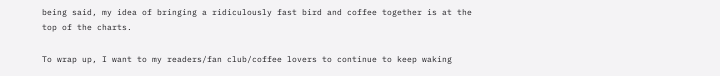being said, my idea of bringing a ridiculously fast bird and coffee together is at the top of the charts.

To wrap up, I want to my readers/fan club/coffee lovers to continue to keep waking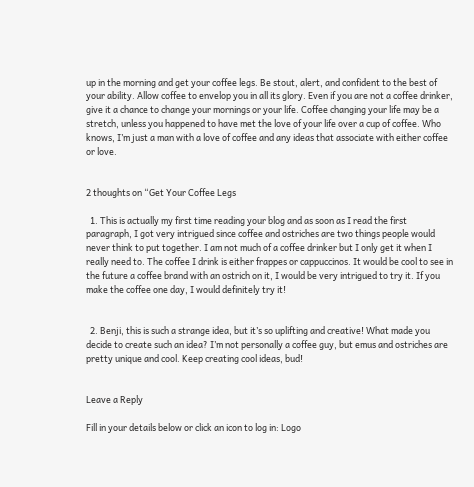up in the morning and get your coffee legs. Be stout, alert, and confident to the best of your ability. Allow coffee to envelop you in all its glory. Even if you are not a coffee drinker, give it a chance to change your mornings or your life. Coffee changing your life may be a stretch, unless you happened to have met the love of your life over a cup of coffee. Who knows, I’m just a man with a love of coffee and any ideas that associate with either coffee or love.


2 thoughts on “Get Your Coffee Legs

  1. This is actually my first time reading your blog and as soon as I read the first paragraph, I got very intrigued since coffee and ostriches are two things people would never think to put together. I am not much of a coffee drinker but I only get it when I really need to. The coffee I drink is either frappes or cappuccinos. It would be cool to see in the future a coffee brand with an ostrich on it, I would be very intrigued to try it. If you make the coffee one day, I would definitely try it!


  2. Benji, this is such a strange idea, but it’s so uplifting and creative! What made you decide to create such an idea? I’m not personally a coffee guy, but emus and ostriches are pretty unique and cool. Keep creating cool ideas, bud!


Leave a Reply

Fill in your details below or click an icon to log in: Logo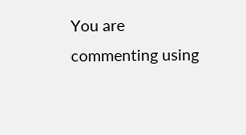You are commenting using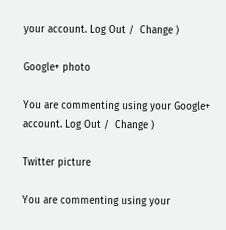your account. Log Out /  Change )

Google+ photo

You are commenting using your Google+ account. Log Out /  Change )

Twitter picture

You are commenting using your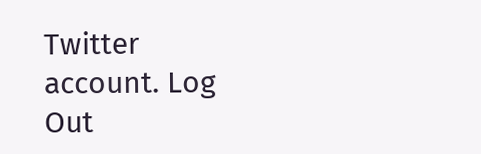Twitter account. Log Out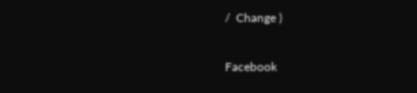/  Change )

Facebook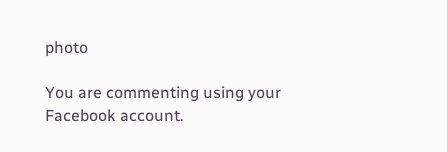photo

You are commenting using your Facebook account.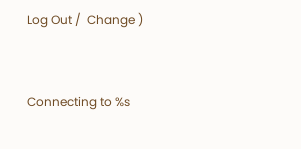Log Out /  Change )


Connecting to %s